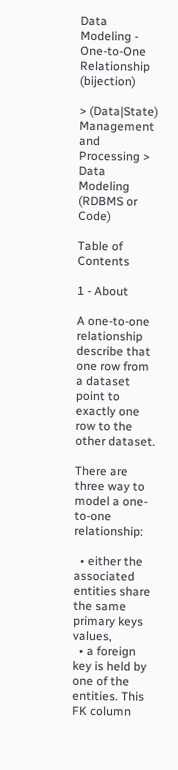Data Modeling - One-to-One Relationship (bijection)

> (Data|State) Management and Processing > Data Modeling (RDBMS or Code)

Table of Contents

1 - About

A one-to-one relationship describe that one row from a dataset point to exactly one row to the other dataset.

There are three way to model a one-to-one relationship:

  • either the associated entities share the same primary keys values,
  • a foreign key is held by one of the entities. This FK column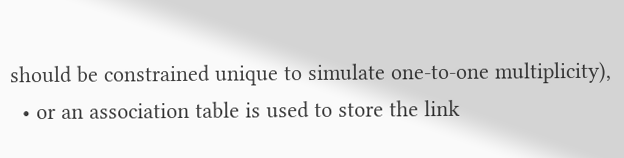should be constrained unique to simulate one-to-one multiplicity),
  • or an association table is used to store the link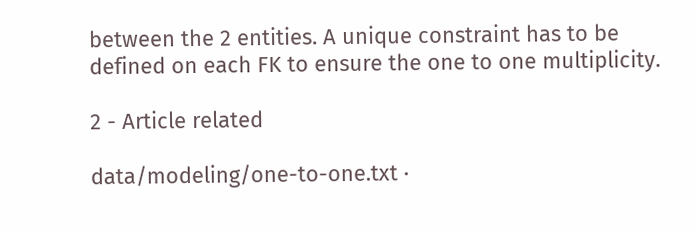between the 2 entities. A unique constraint has to be defined on each FK to ensure the one to one multiplicity.

2 - Article related

data/modeling/one-to-one.txt ·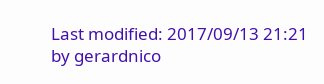Last modified: 2017/09/13 21:21 by gerardnico